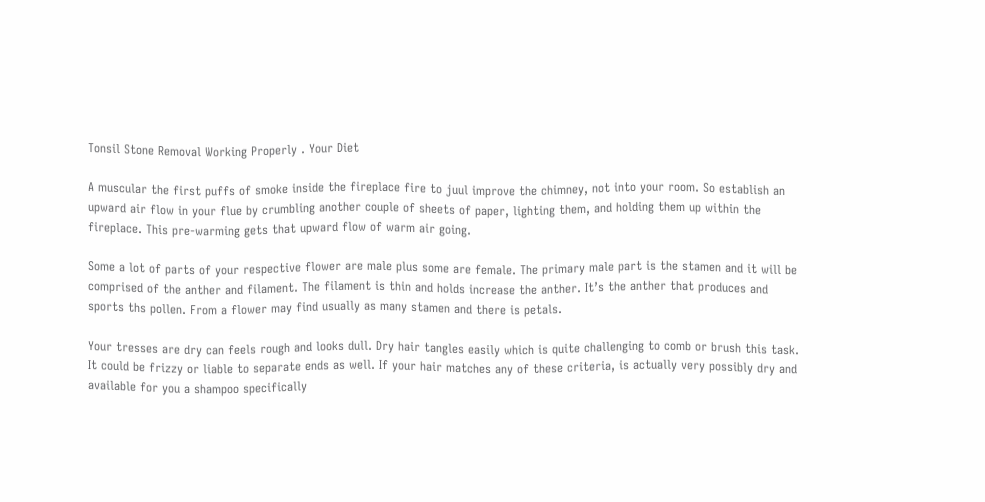Tonsil Stone Removal Working Properly . Your Diet

A muscular the first puffs of smoke inside the fireplace fire to juul improve the chimney, not into your room. So establish an upward air flow in your flue by crumbling another couple of sheets of paper, lighting them, and holding them up within the fireplace. This pre-warming gets that upward flow of warm air going.

Some a lot of parts of your respective flower are male plus some are female. The primary male part is the stamen and it will be comprised of the anther and filament. The filament is thin and holds increase the anther. It’s the anther that produces and sports ths pollen. From a flower may find usually as many stamen and there is petals.

Your tresses are dry can feels rough and looks dull. Dry hair tangles easily which is quite challenging to comb or brush this task. It could be frizzy or liable to separate ends as well. If your hair matches any of these criteria, is actually very possibly dry and available for you a shampoo specifically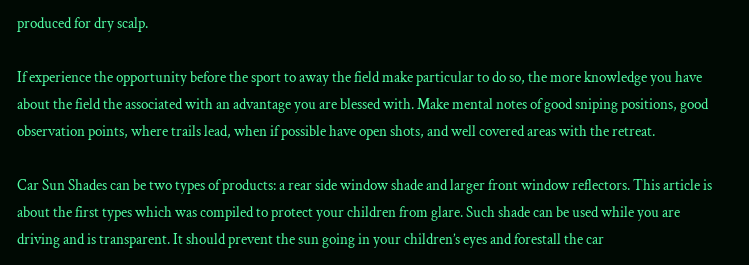produced for dry scalp.

If experience the opportunity before the sport to away the field make particular to do so, the more knowledge you have about the field the associated with an advantage you are blessed with. Make mental notes of good sniping positions, good observation points, where trails lead, when if possible have open shots, and well covered areas with the retreat.

Car Sun Shades can be two types of products: a rear side window shade and larger front window reflectors. This article is about the first types which was compiled to protect your children from glare. Such shade can be used while you are driving and is transparent. It should prevent the sun going in your children’s eyes and forestall the car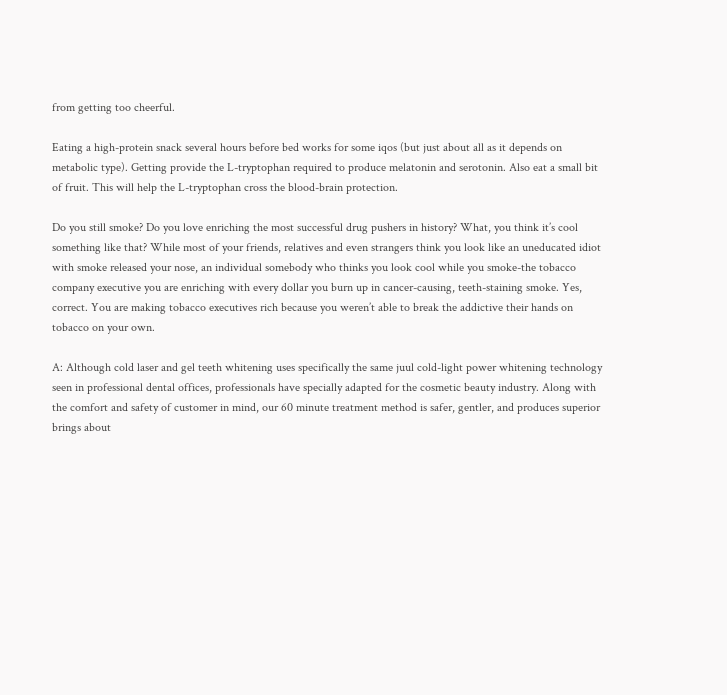from getting too cheerful.

Eating a high-protein snack several hours before bed works for some iqos (but just about all as it depends on metabolic type). Getting provide the L-tryptophan required to produce melatonin and serotonin. Also eat a small bit of fruit. This will help the L-tryptophan cross the blood-brain protection.

Do you still smoke? Do you love enriching the most successful drug pushers in history? What, you think it’s cool something like that? While most of your friends, relatives and even strangers think you look like an uneducated idiot with smoke released your nose, an individual somebody who thinks you look cool while you smoke-the tobacco company executive you are enriching with every dollar you burn up in cancer-causing, teeth-staining smoke. Yes, correct. You are making tobacco executives rich because you weren’t able to break the addictive their hands on tobacco on your own.

A: Although cold laser and gel teeth whitening uses specifically the same juul cold-light power whitening technology seen in professional dental offices, professionals have specially adapted for the cosmetic beauty industry. Along with the comfort and safety of customer in mind, our 60 minute treatment method is safer, gentler, and produces superior brings about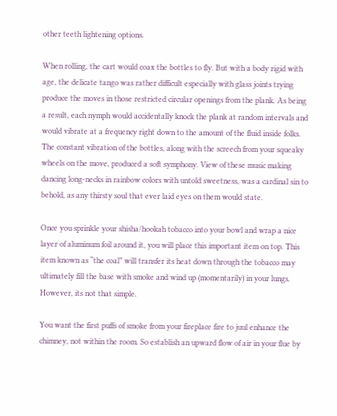other teeth lightening options.

When rolling, the cart would coax the bottles to fly. But with a body rigid with age, the delicate tango was rather difficult especially with glass joints trying produce the moves in those restricted circular openings from the plank. As being a result, each nymph would accidentally knock the plank at random intervals and would vibrate at a frequency right down to the amount of the fluid inside folks. The constant vibration of the bottles, along with the screech from your squeaky wheels on the move, produced a soft symphony. View of these music making dancing long-necks in rainbow colors with untold sweetness, was a cardinal sin to behold, as any thirsty soul that ever laid eyes on them would state.

Once you sprinkle your shisha/hookah tobacco into your bowl and wrap a nice layer of aluminum foil around it, you will place this important item on top. This item known as “the coal” will transfer its heat down through the tobacco may ultimately fill the base with smoke and wind up (momentarily) in your lungs. However, its not that simple.

You want the first puffs of smoke from your fireplace fire to juul enhance the chimney, not within the room. So establish an upward flow of air in your flue by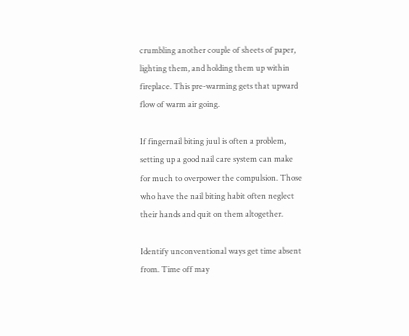crumbling another couple of sheets of paper, lighting them, and holding them up within fireplace. This pre-warming gets that upward flow of warm air going.

If fingernail biting juul is often a problem, setting up a good nail care system can make for much to overpower the compulsion. Those who have the nail biting habit often neglect their hands and quit on them altogether.

Identify unconventional ways get time absent from. Time off may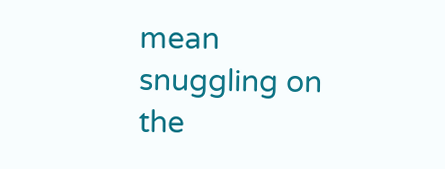mean snuggling on the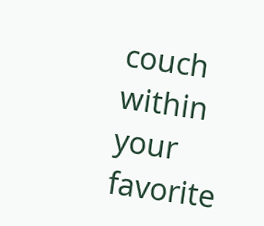couch within your favorite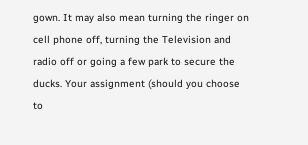gown. It may also mean turning the ringer on cell phone off, turning the Television and radio off or going a few park to secure the ducks. Your assignment (should you choose to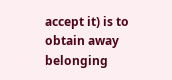accept it) is to obtain away belonging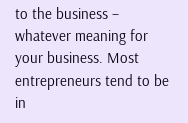to the business – whatever meaning for your business. Most entrepreneurs tend to be in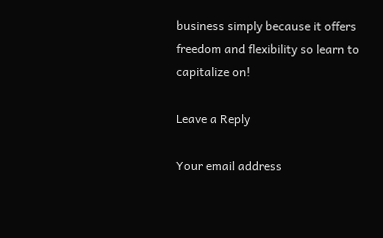business simply because it offers freedom and flexibility so learn to capitalize on!

Leave a Reply

Your email address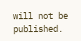will not be published.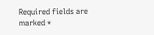Required fields are marked *